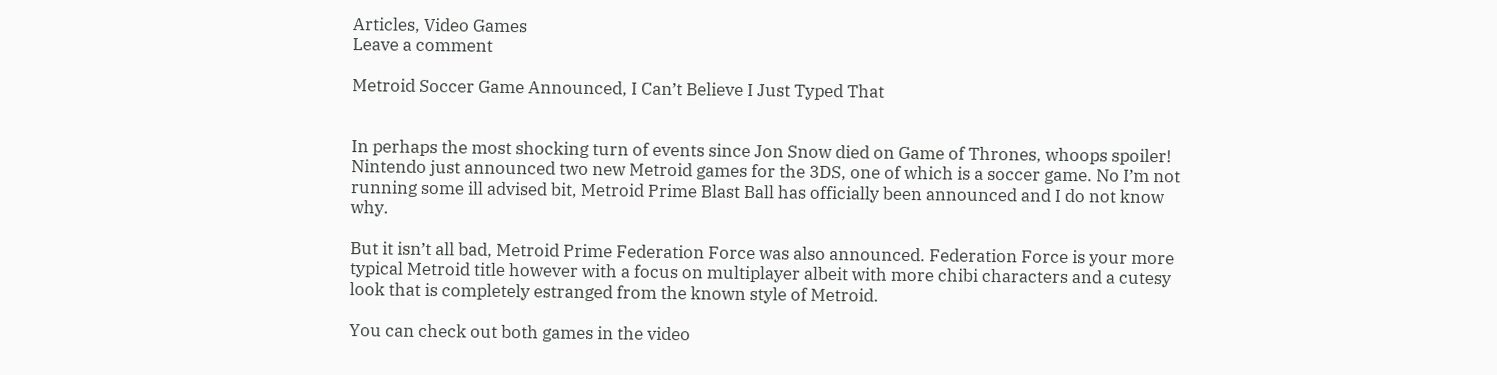Articles, Video Games
Leave a comment

Metroid Soccer Game Announced, I Can’t Believe I Just Typed That


In perhaps the most shocking turn of events since Jon Snow died on Game of Thrones, whoops spoiler! Nintendo just announced two new Metroid games for the 3DS, one of which is a soccer game. No I’m not running some ill advised bit, Metroid Prime Blast Ball has officially been announced and I do not know why.

But it isn’t all bad, Metroid Prime Federation Force was also announced. Federation Force is your more typical Metroid title however with a focus on multiplayer albeit with more chibi characters and a cutesy look that is completely estranged from the known style of Metroid.

You can check out both games in the video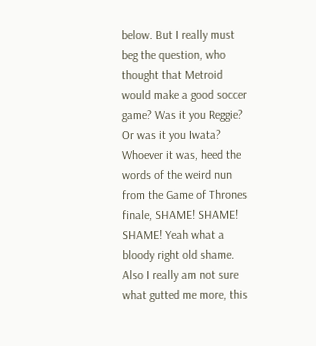below. But I really must beg the question, who thought that Metroid would make a good soccer game? Was it you Reggie? Or was it you Iwata? Whoever it was, heed the words of the weird nun from the Game of Thrones finale, SHAME! SHAME! SHAME! Yeah what a bloody right old shame. Also I really am not sure what gutted me more, this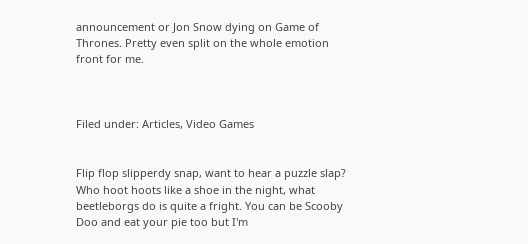announcement or Jon Snow dying on Game of Thrones. Pretty even split on the whole emotion front for me.



Filed under: Articles, Video Games


Flip flop slipperdy snap, want to hear a puzzle slap? Who hoot hoots like a shoe in the night, what beetleborgs do is quite a fright. You can be Scooby Doo and eat your pie too but I'm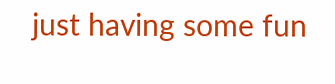just having some fun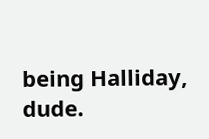being Halliday, dude.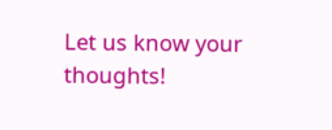Let us know your thoughts!